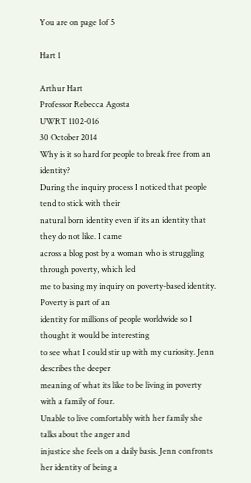You are on page 1of 5

Hart 1

Arthur Hart
Professor Rebecca Agosta
UWRT 1102-016
30 October 2014
Why is it so hard for people to break free from an identity?
During the inquiry process I noticed that people tend to stick with their
natural born identity even if its an identity that they do not like. I came
across a blog post by a woman who is struggling through poverty, which led
me to basing my inquiry on poverty-based identity. Poverty is part of an
identity for millions of people worldwide so I thought it would be interesting
to see what I could stir up with my curiosity. Jenn describes the deeper
meaning of what its like to be living in poverty with a family of four.
Unable to live comfortably with her family she talks about the anger and
injustice she feels on a daily basis. Jenn confronts her identity of being a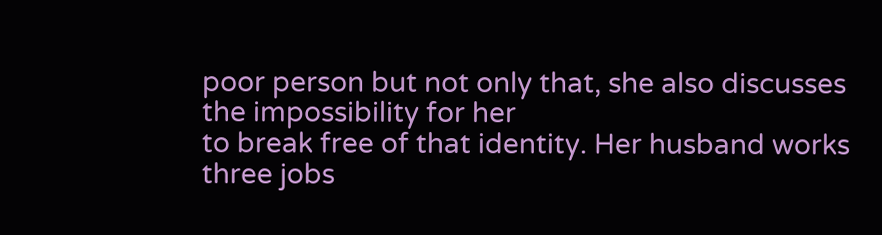poor person but not only that, she also discusses the impossibility for her
to break free of that identity. Her husband works three jobs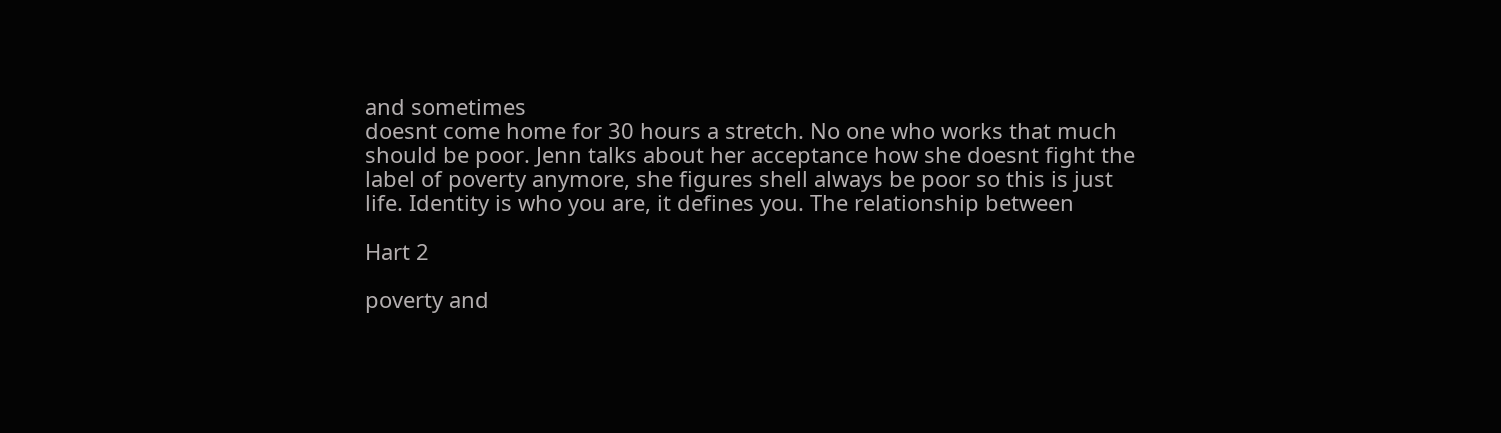and sometimes
doesnt come home for 30 hours a stretch. No one who works that much
should be poor. Jenn talks about her acceptance how she doesnt fight the
label of poverty anymore, she figures shell always be poor so this is just
life. Identity is who you are, it defines you. The relationship between

Hart 2

poverty and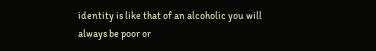identity is like that of an alcoholic you will always be poor or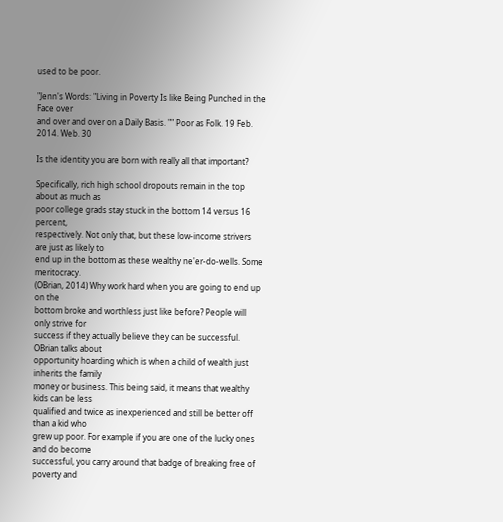used to be poor.

"Jenn's Words: "Living in Poverty Is like Being Punched in the Face over
and over and over on a Daily Basis. "" Poor as Folk. 19 Feb. 2014. Web. 30

Is the identity you are born with really all that important?

Specifically, rich high school dropouts remain in the top about as much as
poor college grads stay stuck in the bottom 14 versus 16 percent,
respectively. Not only that, but these low-income strivers are just as likely to
end up in the bottom as these wealthy ne'er-do-wells. Some meritocracy.
(OBrian, 2014) Why work hard when you are going to end up on the
bottom broke and worthless just like before? People will only strive for
success if they actually believe they can be successful. OBrian talks about
opportunity hoarding which is when a child of wealth just inherits the family
money or business. This being said, it means that wealthy kids can be less
qualified and twice as inexperienced and still be better off than a kid who
grew up poor. For example if you are one of the lucky ones and do become
successful, you carry around that badge of breaking free of poverty and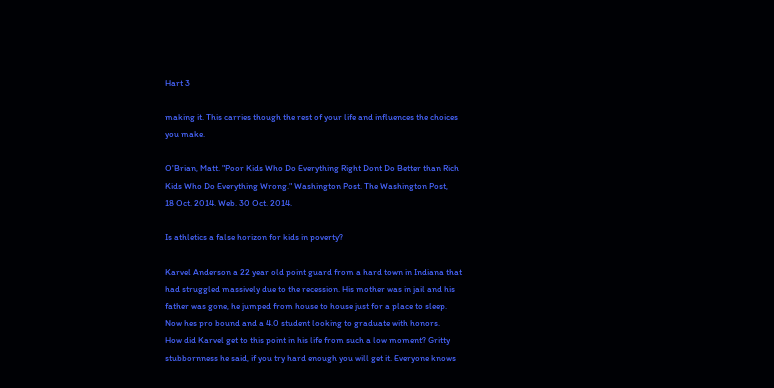Hart 3

making it. This carries though the rest of your life and influences the choices
you make.

O'Brian, Matt. "Poor Kids Who Do Everything Right Dont Do Better than Rich
Kids Who Do Everything Wrong." Washington Post. The Washington Post,
18 Oct. 2014. Web. 30 Oct. 2014.

Is athletics a false horizon for kids in poverty?

Karvel Anderson a 22 year old point guard from a hard town in Indiana that
had struggled massively due to the recession. His mother was in jail and his
father was gone, he jumped from house to house just for a place to sleep.
Now hes pro bound and a 4.0 student looking to graduate with honors.
How did Karvel get to this point in his life from such a low moment? Gritty
stubbornness he said, if you try hard enough you will get it. Everyone knows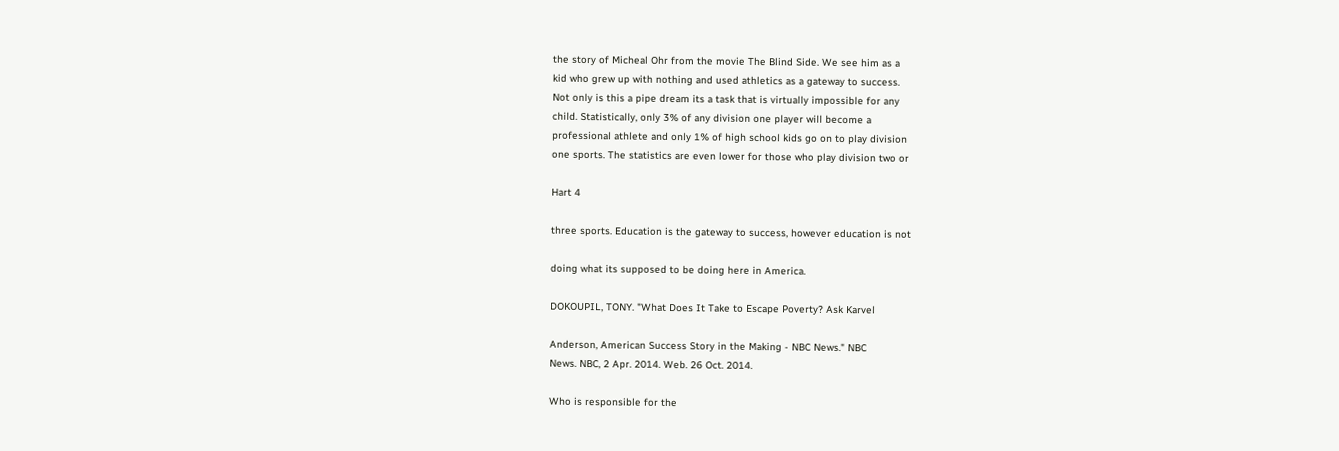the story of Micheal Ohr from the movie The Blind Side. We see him as a
kid who grew up with nothing and used athletics as a gateway to success.
Not only is this a pipe dream its a task that is virtually impossible for any
child. Statistically, only 3% of any division one player will become a
professional athlete and only 1% of high school kids go on to play division
one sports. The statistics are even lower for those who play division two or

Hart 4

three sports. Education is the gateway to success, however education is not

doing what its supposed to be doing here in America.

DOKOUPIL, TONY. "What Does It Take to Escape Poverty? Ask Karvel

Anderson, American Success Story in the Making - NBC News." NBC
News. NBC, 2 Apr. 2014. Web. 26 Oct. 2014.

Who is responsible for the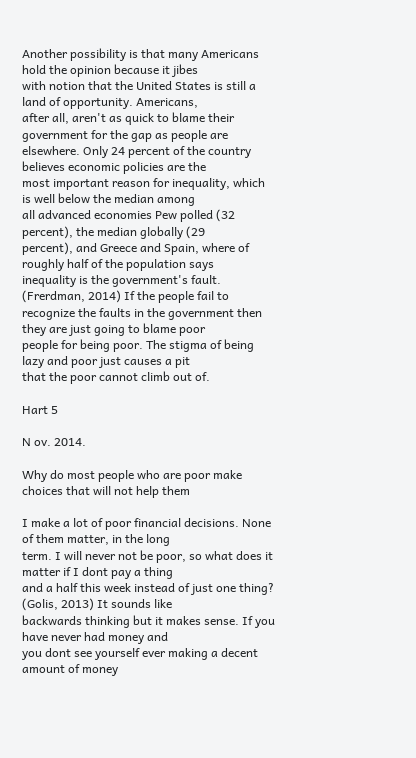Another possibility is that many Americans hold the opinion because it jibes
with notion that the United States is still a land of opportunity. Americans,
after all, aren't as quick to blame their government for the gap as people are
elsewhere. Only 24 percent of the country believes economic policies are the
most important reason for inequality, which is well below the median among
all advanced economies Pew polled (32 percent), the median globally (29
percent), and Greece and Spain, where of roughly half of the population says
inequality is the government's fault. (Frerdman, 2014) If the people fail to
recognize the faults in the government then they are just going to blame poor
people for being poor. The stigma of being lazy and poor just causes a pit
that the poor cannot climb out of.

Hart 5

N ov. 2014.

Why do most people who are poor make choices that will not help them

I make a lot of poor financial decisions. None of them matter, in the long
term. I will never not be poor, so what does it matter if I dont pay a thing
and a half this week instead of just one thing? (Golis, 2013) It sounds like
backwards thinking but it makes sense. If you have never had money and
you dont see yourself ever making a decent amount of money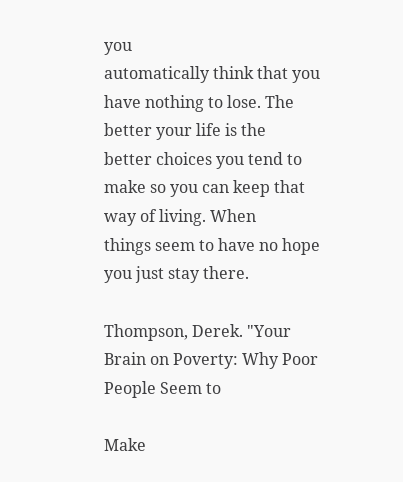you
automatically think that you have nothing to lose. The better your life is the
better choices you tend to make so you can keep that way of living. When
things seem to have no hope you just stay there.

Thompson, Derek. "Your Brain on Poverty: Why Poor People Seem to

Make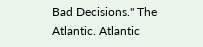Bad Decisions." The Atlantic. Atlantic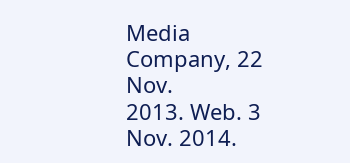Media Company, 22 Nov.
2013. Web. 3 Nov. 2014.